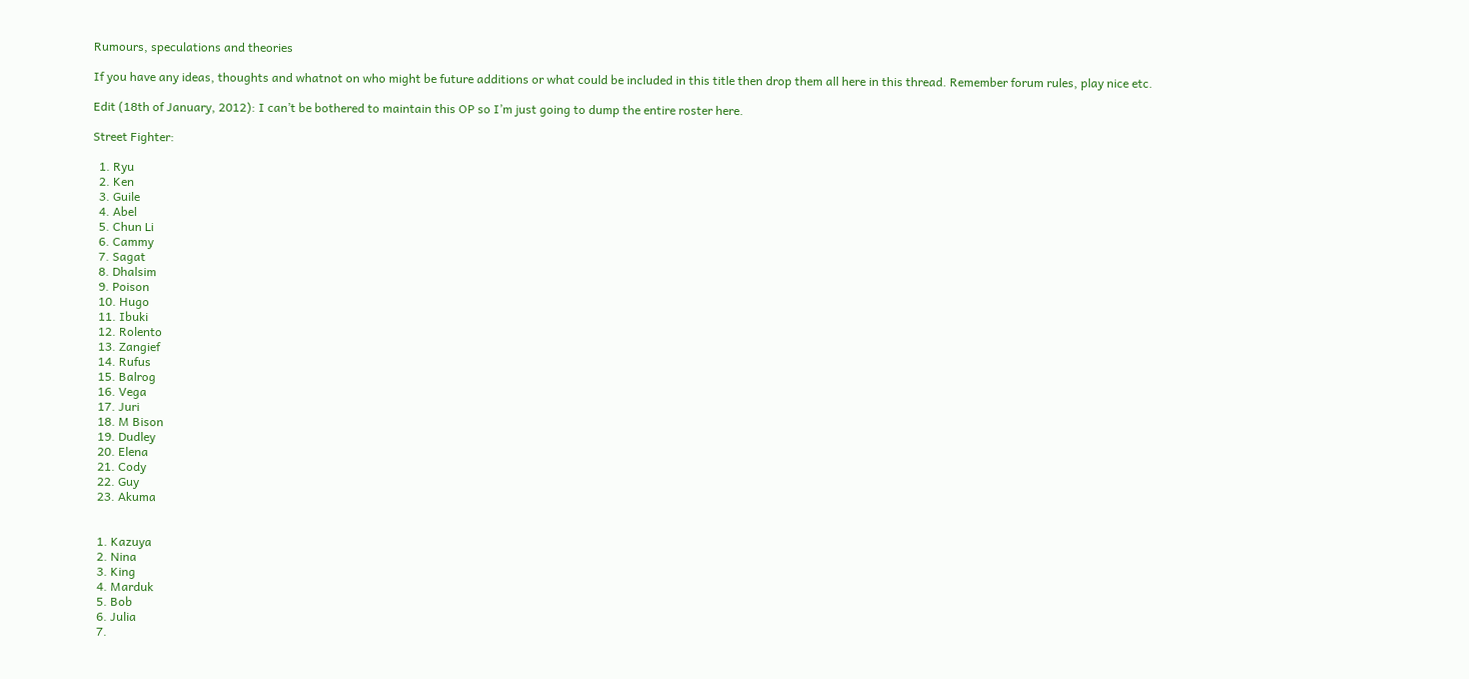Rumours, speculations and theories

If you have any ideas, thoughts and whatnot on who might be future additions or what could be included in this title then drop them all here in this thread. Remember forum rules, play nice etc.

Edit (18th of January, 2012): I can’t be bothered to maintain this OP so I’m just going to dump the entire roster here.

Street Fighter:

  1. Ryu
  2. Ken
  3. Guile
  4. Abel
  5. Chun Li
  6. Cammy
  7. Sagat
  8. Dhalsim
  9. Poison
  10. Hugo
  11. Ibuki
  12. Rolento
  13. Zangief
  14. Rufus
  15. Balrog
  16. Vega
  17. Juri
  18. M Bison
  19. Dudley
  20. Elena
  21. Cody
  22. Guy
  23. Akuma


  1. Kazuya
  2. Nina
  3. King
  4. Marduk
  5. Bob
  6. Julia
  7.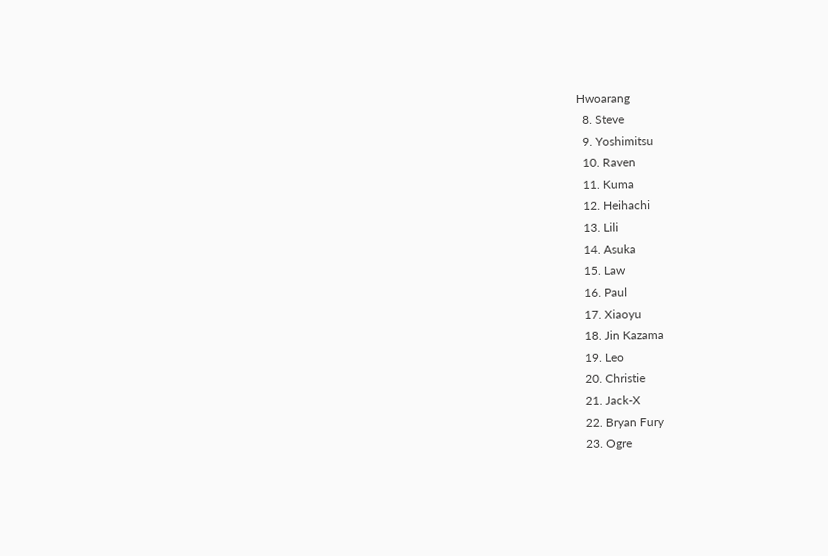Hwoarang
  8. Steve
  9. Yoshimitsu
  10. Raven
  11. Kuma
  12. Heihachi
  13. Lili
  14. Asuka
  15. Law
  16. Paul
  17. Xiaoyu
  18. Jin Kazama
  19. Leo
  20. Christie
  21. Jack-X
  22. Bryan Fury
  23. Ogre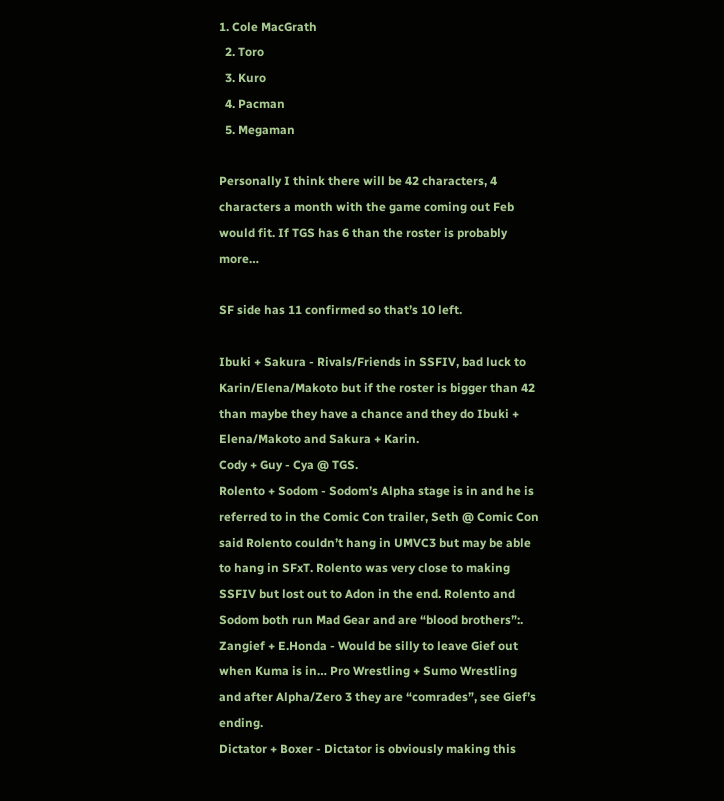1. Cole MacGrath
  2. Toro
  3. Kuro
  4. Pacman
  5. Megaman

Personally I think there will be 42 characters, 4 characters a month with the game coming out Feb would fit. If TGS has 6 than the roster is probably more…

SF side has 11 confirmed so that’s 10 left.

Ibuki + Sakura - Rivals/Friends in SSFIV, bad luck to Karin/Elena/Makoto but if the roster is bigger than 42 than maybe they have a chance and they do Ibuki + Elena/Makoto and Sakura + Karin.
Cody + Guy - Cya @ TGS.
Rolento + Sodom - Sodom’s Alpha stage is in and he is referred to in the Comic Con trailer, Seth @ Comic Con said Rolento couldn’t hang in UMVC3 but may be able to hang in SFxT. Rolento was very close to making SSFIV but lost out to Adon in the end. Rolento and Sodom both run Mad Gear and are “blood brothers”:.
Zangief + E.Honda - Would be silly to leave Gief out when Kuma is in… Pro Wrestling + Sumo Wrestling and after Alpha/Zero 3 they are “comrades”, see Gief’s ending.
Dictator + Boxer - Dictator is obviously making this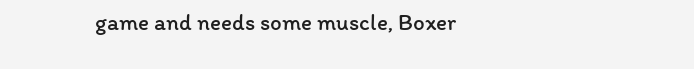game and needs some muscle, Boxer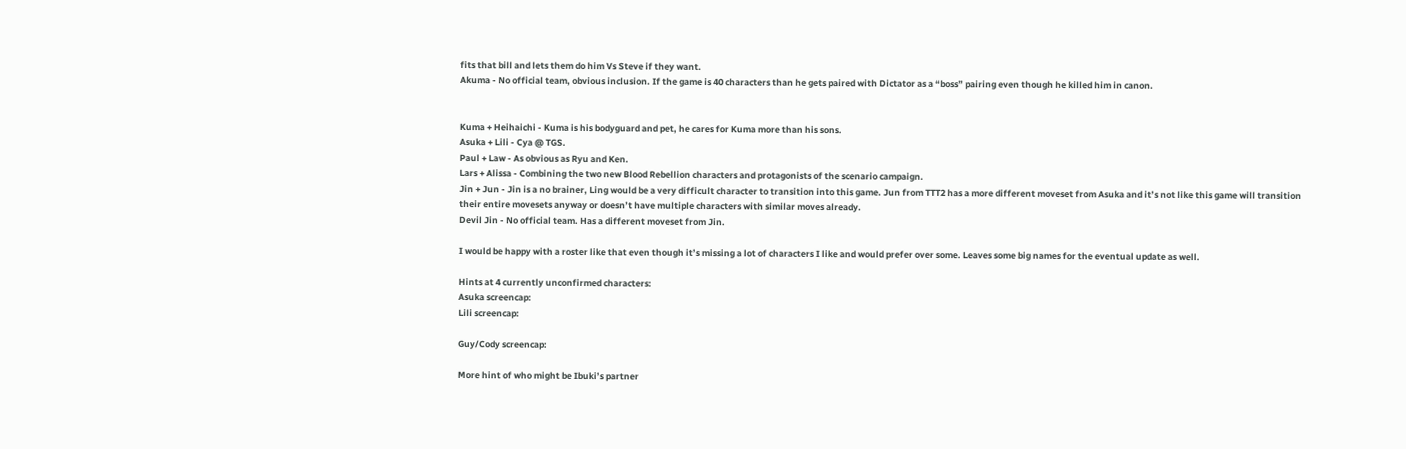fits that bill and lets them do him Vs Steve if they want.
Akuma - No official team, obvious inclusion. If the game is 40 characters than he gets paired with Dictator as a “boss” pairing even though he killed him in canon.


Kuma + Heihaichi - Kuma is his bodyguard and pet, he cares for Kuma more than his sons.
Asuka + Lili - Cya @ TGS.
Paul + Law - As obvious as Ryu and Ken.
Lars + Alissa - Combining the two new Blood Rebellion characters and protagonists of the scenario campaign.
Jin + Jun - Jin is a no brainer, Ling would be a very difficult character to transition into this game. Jun from TTT2 has a more different moveset from Asuka and it’s not like this game will transition their entire movesets anyway or doesn’t have multiple characters with similar moves already.
Devil Jin - No official team. Has a different moveset from Jin.

I would be happy with a roster like that even though it’s missing a lot of characters I like and would prefer over some. Leaves some big names for the eventual update as well.

Hints at 4 currently unconfirmed characters:
Asuka screencap:
Lili screencap:

Guy/Cody screencap:

More hint of who might be Ibuki’s partner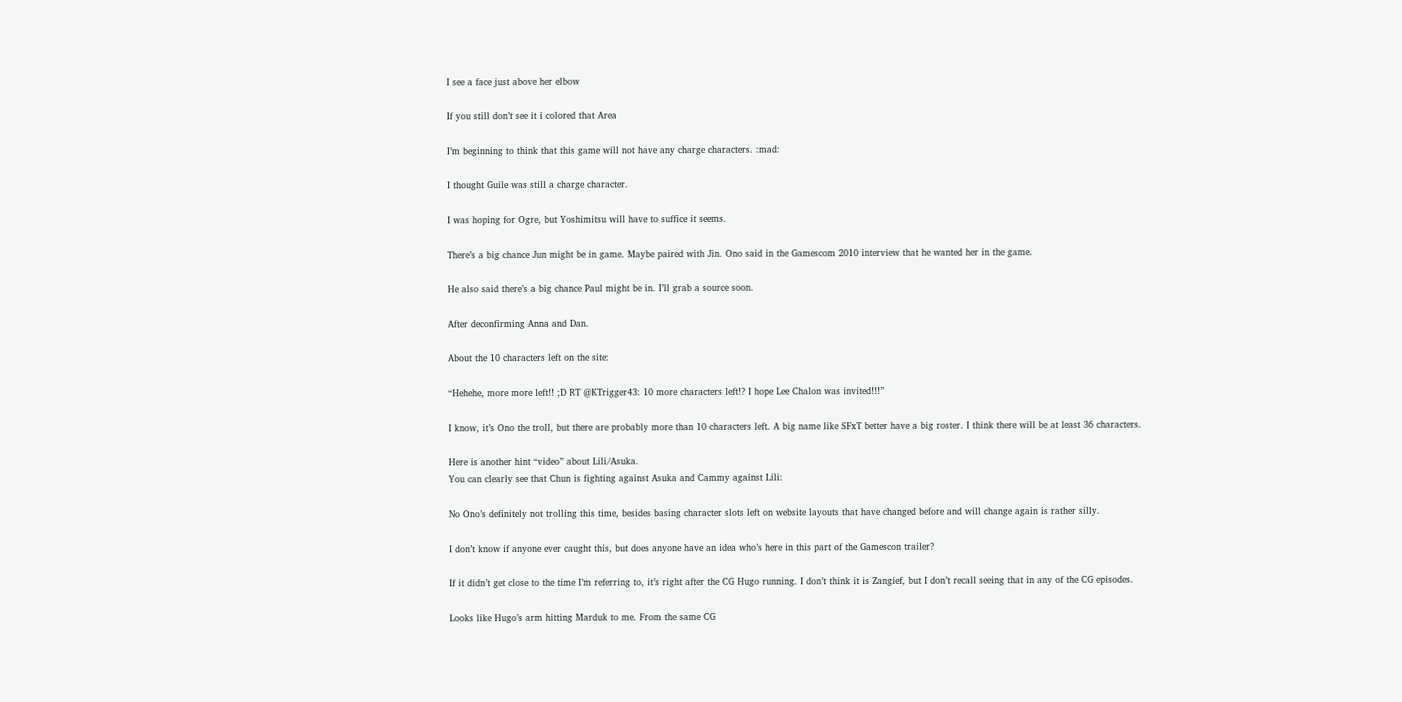I see a face just above her elbow

If you still don’t see it i colored that Area

I’m beginning to think that this game will not have any charge characters. :mad:

I thought Guile was still a charge character.

I was hoping for Ogre, but Yoshimitsu will have to suffice it seems.

There’s a big chance Jun might be in game. Maybe paired with Jin. Ono said in the Gamescom 2010 interview that he wanted her in the game.

He also said there’s a big chance Paul might be in. I’ll grab a source soon.

After deconfirming Anna and Dan.

About the 10 characters left on the site:

“Hehehe, more more left!! ;D RT @KTrigger43: 10 more characters left!? I hope Lee Chalon was invited!!!”

I know, it’s Ono the troll, but there are probably more than 10 characters left. A big name like SFxT better have a big roster. I think there will be at least 36 characters.

Here is another hint “video” about Lili/Asuka.
You can clearly see that Chun is fighting against Asuka and Cammy against Lili:

No Ono’s definitely not trolling this time, besides basing character slots left on website layouts that have changed before and will change again is rather silly.

I don’t know if anyone ever caught this, but does anyone have an idea who’s here in this part of the Gamescon trailer?

If it didn’t get close to the time I’m referring to, it’s right after the CG Hugo running. I don’t think it is Zangief, but I don’t recall seeing that in any of the CG episodes.

Looks like Hugo’s arm hitting Marduk to me. From the same CG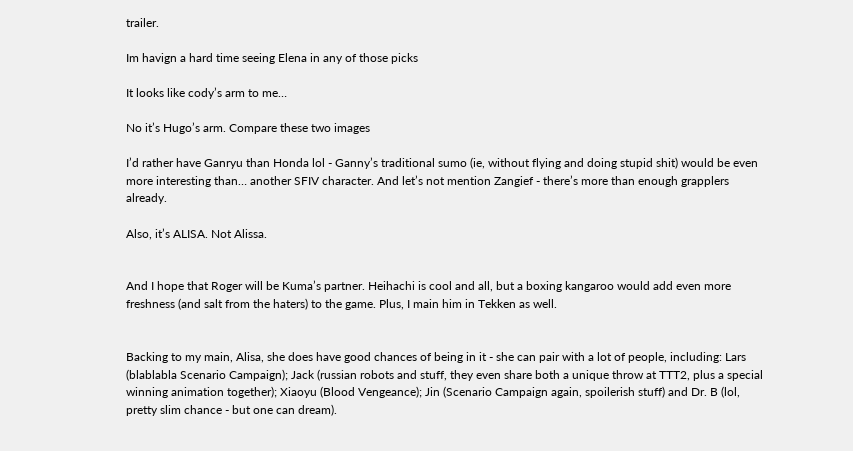trailer.

Im havign a hard time seeing Elena in any of those picks

It looks like cody’s arm to me…

No it’s Hugo’s arm. Compare these two images

I’d rather have Ganryu than Honda lol - Ganny’s traditional sumo (ie, without flying and doing stupid shit) would be even more interesting than… another SFIV character. And let’s not mention Zangief - there’s more than enough grapplers already.

Also, it’s ALISA. Not Alissa.


And I hope that Roger will be Kuma’s partner. Heihachi is cool and all, but a boxing kangaroo would add even more freshness (and salt from the haters) to the game. Plus, I main him in Tekken as well.


Backing to my main, Alisa, she does have good chances of being in it - she can pair with a lot of people, including: Lars (blablabla Scenario Campaign); Jack (russian robots and stuff, they even share both a unique throw at TTT2, plus a special winning animation together); Xiaoyu (Blood Vengeance); Jin (Scenario Campaign again, spoilerish stuff) and Dr. B (lol, pretty slim chance - but one can dream).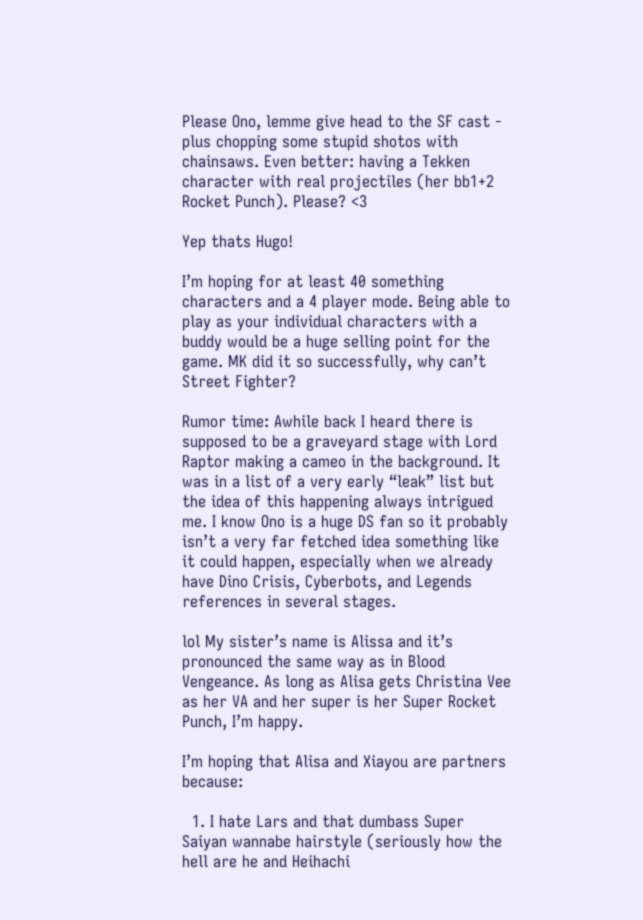Please Ono, lemme give head to the SF cast - plus chopping some stupid shotos with chainsaws. Even better: having a Tekken character with real projectiles (her bb1+2 Rocket Punch). Please? <3

Yep thats Hugo!

I’m hoping for at least 40 something characters and a 4 player mode. Being able to play as your individual characters with a buddy would be a huge selling point for the game. MK did it so successfully, why can’t Street Fighter?

Rumor time: Awhile back I heard there is supposed to be a graveyard stage with Lord Raptor making a cameo in the background. It was in a list of a very early “leak” list but the idea of this happening always intrigued me. I know Ono is a huge DS fan so it probably isn’t a very far fetched idea something like it could happen, especially when we already have Dino Crisis, Cyberbots, and Legends references in several stages.

lol My sister’s name is Alissa and it’s pronounced the same way as in Blood Vengeance. As long as Alisa gets Christina Vee as her VA and her super is her Super Rocket Punch, I’m happy.

I’m hoping that Alisa and Xiayou are partners because:

  1. I hate Lars and that dumbass Super Saiyan wannabe hairstyle (seriously how the hell are he and Heihachi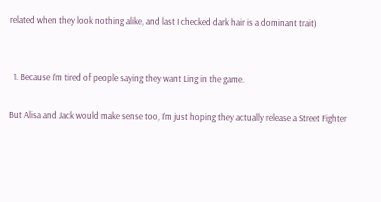related when they look nothing alike, and last I checked dark hair is a dominant trait)


  1. Because I’m tired of people saying they want Ling in the game.

But Alisa and Jack would make sense too, I’m just hoping they actually release a Street Fighter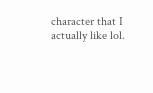character that I actually like lol.